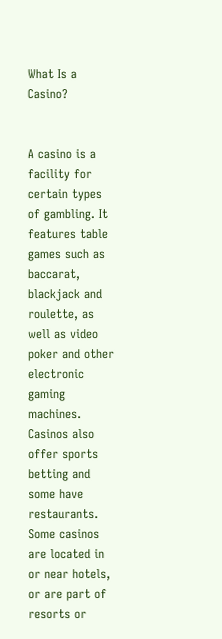What Is a Casino?


A casino is a facility for certain types of gambling. It features table games such as baccarat, blackjack and roulette, as well as video poker and other electronic gaming machines. Casinos also offer sports betting and some have restaurants. Some casinos are located in or near hotels, or are part of resorts or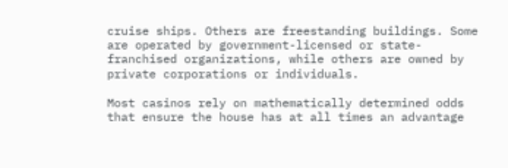cruise ships. Others are freestanding buildings. Some are operated by government-licensed or state-franchised organizations, while others are owned by private corporations or individuals.

Most casinos rely on mathematically determined odds that ensure the house has at all times an advantage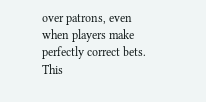over patrons, even when players make perfectly correct bets. This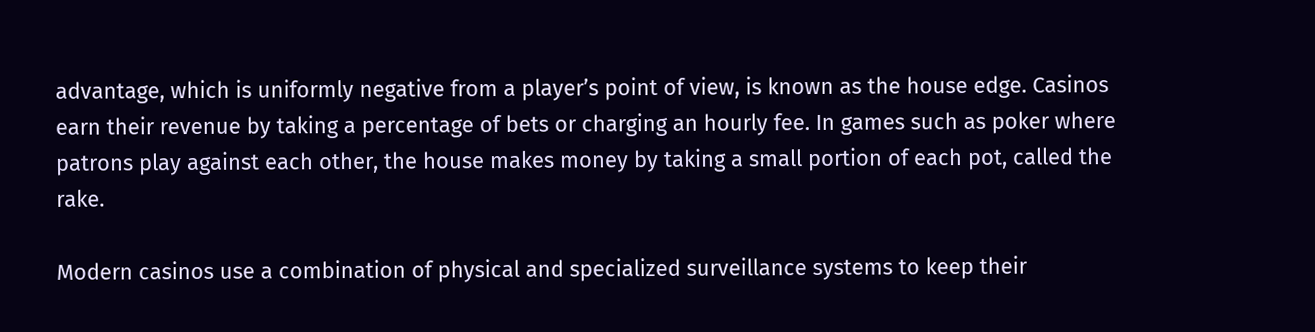advantage, which is uniformly negative from a player’s point of view, is known as the house edge. Casinos earn their revenue by taking a percentage of bets or charging an hourly fee. In games such as poker where patrons play against each other, the house makes money by taking a small portion of each pot, called the rake.

Modern casinos use a combination of physical and specialized surveillance systems to keep their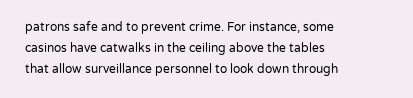patrons safe and to prevent crime. For instance, some casinos have catwalks in the ceiling above the tables that allow surveillance personnel to look down through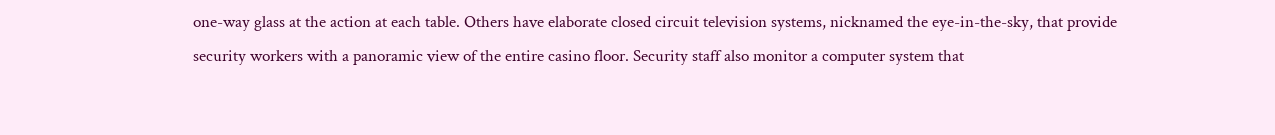one-way glass at the action at each table. Others have elaborate closed circuit television systems, nicknamed the eye-in-the-sky, that provide security workers with a panoramic view of the entire casino floor. Security staff also monitor a computer system that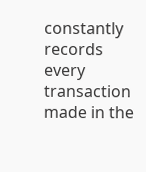constantly records every transaction made in the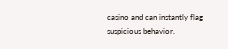casino and can instantly flag suspicious behavior.